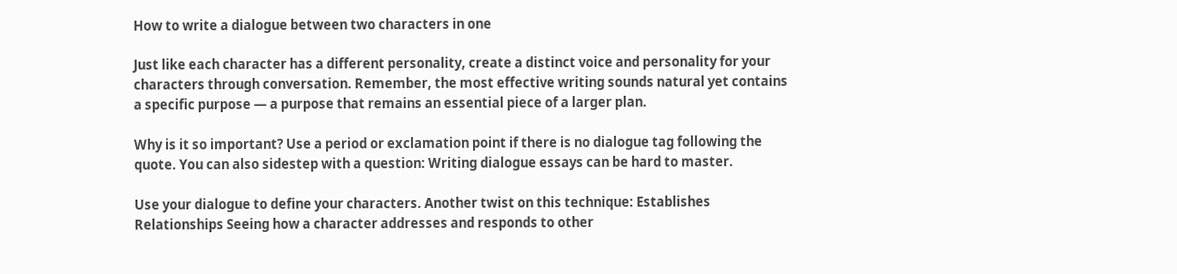How to write a dialogue between two characters in one

Just like each character has a different personality, create a distinct voice and personality for your characters through conversation. Remember, the most effective writing sounds natural yet contains a specific purpose — a purpose that remains an essential piece of a larger plan.

Why is it so important? Use a period or exclamation point if there is no dialogue tag following the quote. You can also sidestep with a question: Writing dialogue essays can be hard to master.

Use your dialogue to define your characters. Another twist on this technique: Establishes Relationships Seeing how a character addresses and responds to other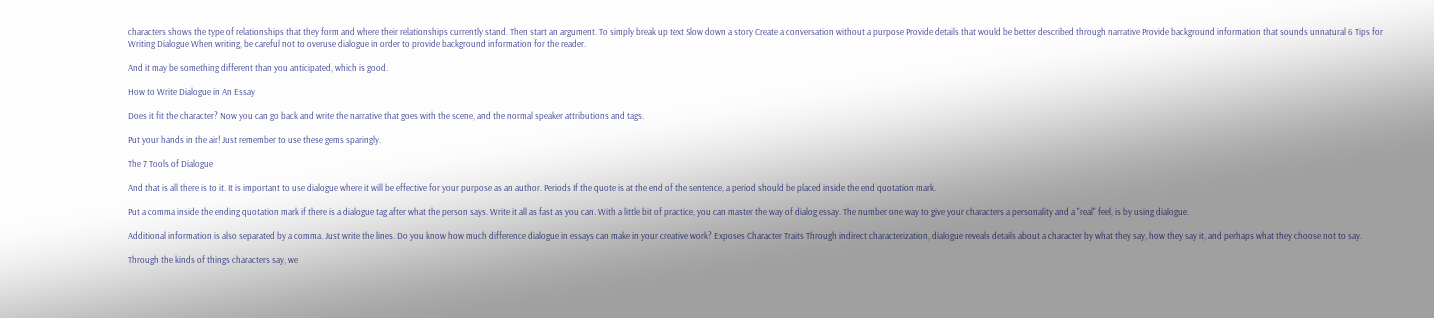characters shows the type of relationships that they form and where their relationships currently stand. Then start an argument. To simply break up text Slow down a story Create a conversation without a purpose Provide details that would be better described through narrative Provide background information that sounds unnatural 6 Tips for Writing Dialogue When writing, be careful not to overuse dialogue in order to provide background information for the reader.

And it may be something different than you anticipated, which is good.

How to Write Dialogue in An Essay

Does it fit the character? Now you can go back and write the narrative that goes with the scene, and the normal speaker attributions and tags.

Put your hands in the air! Just remember to use these gems sparingly.

The 7 Tools of Dialogue

And that is all there is to it. It is important to use dialogue where it will be effective for your purpose as an author. Periods If the quote is at the end of the sentence, a period should be placed inside the end quotation mark.

Put a comma inside the ending quotation mark if there is a dialogue tag after what the person says. Write it all as fast as you can. With a little bit of practice, you can master the way of dialog essay. The number one way to give your characters a personality and a "real" feel, is by using dialogue.

Additional information is also separated by a comma. Just write the lines. Do you know how much difference dialogue in essays can make in your creative work? Exposes Character Traits Through indirect characterization, dialogue reveals details about a character by what they say, how they say it, and perhaps what they choose not to say.

Through the kinds of things characters say, we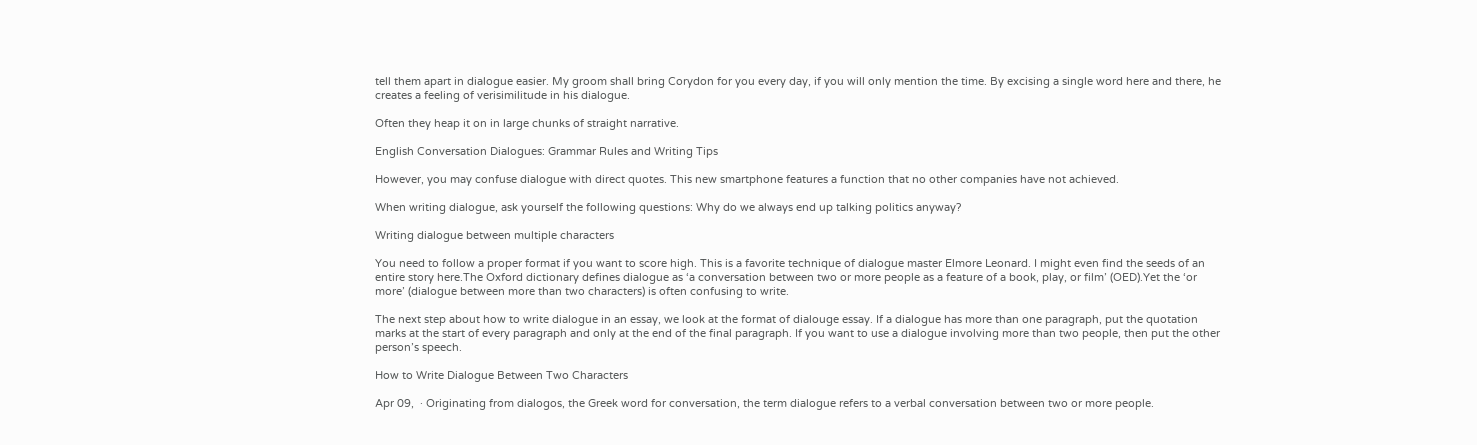tell them apart in dialogue easier. My groom shall bring Corydon for you every day, if you will only mention the time. By excising a single word here and there, he creates a feeling of verisimilitude in his dialogue.

Often they heap it on in large chunks of straight narrative.

English Conversation Dialogues: Grammar Rules and Writing Tips

However, you may confuse dialogue with direct quotes. This new smartphone features a function that no other companies have not achieved.

When writing dialogue, ask yourself the following questions: Why do we always end up talking politics anyway?

Writing dialogue between multiple characters

You need to follow a proper format if you want to score high. This is a favorite technique of dialogue master Elmore Leonard. I might even find the seeds of an entire story here.The Oxford dictionary defines dialogue as ‘a conversation between two or more people as a feature of a book, play, or film’ (OED).Yet the ‘or more’ (dialogue between more than two characters) is often confusing to write.

The next step about how to write dialogue in an essay, we look at the format of dialouge essay. If a dialogue has more than one paragraph, put the quotation marks at the start of every paragraph and only at the end of the final paragraph. If you want to use a dialogue involving more than two people, then put the other person’s speech.

How to Write Dialogue Between Two Characters

Apr 09,  · Originating from dialogos, the Greek word for conversation, the term dialogue refers to a verbal conversation between two or more people.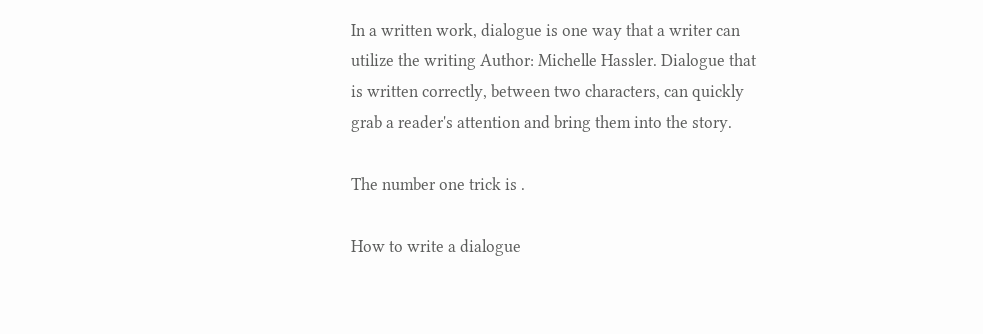In a written work, dialogue is one way that a writer can utilize the writing Author: Michelle Hassler. Dialogue that is written correctly, between two characters, can quickly grab a reader's attention and bring them into the story.

The number one trick is .

How to write a dialogue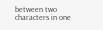between two characters in one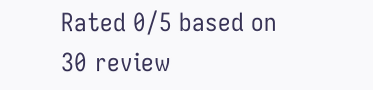Rated 0/5 based on 30 review